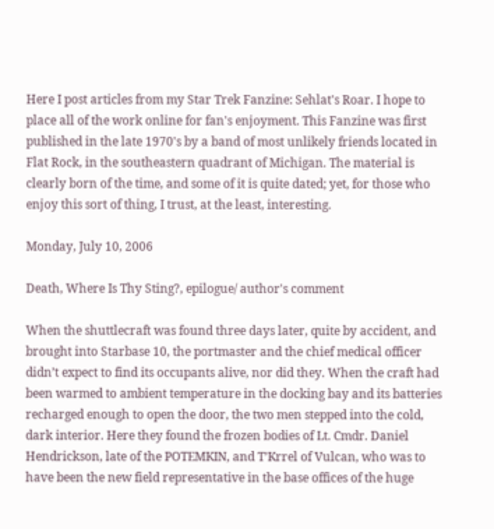Here I post articles from my Star Trek Fanzine: Sehlat's Roar. I hope to place all of the work online for fan's enjoyment. This Fanzine was first published in the late 1970's by a band of most unlikely friends located in Flat Rock, in the southeastern quadrant of Michigan. The material is clearly born of the time, and some of it is quite dated; yet, for those who enjoy this sort of thing, I trust, at the least, interesting.

Monday, July 10, 2006

Death, Where Is Thy Sting?, epilogue/ author's comment

When the shuttlecraft was found three days later, quite by accident, and brought into Starbase 10, the portmaster and the chief medical officer didn’t expect to find its occupants alive, nor did they. When the craft had been warmed to ambient temperature in the docking bay and its batteries recharged enough to open the door, the two men stepped into the cold, dark interior. Here they found the frozen bodies of Lt. Cmdr. Daniel Hendrickson, late of the POTEMKIN, and T’Krrel of Vulcan, who was to have been the new field representative in the base offices of the huge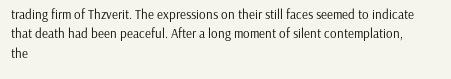trading firm of Thzverit. The expressions on their still faces seemed to indicate that death had been peaceful. After a long moment of silent contemplation, the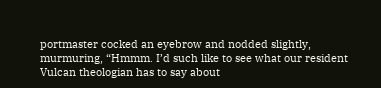portmaster cocked an eyebrow and nodded slightly, murmuring, “Hmmm. I’d such like to see what our resident Vulcan theologian has to say about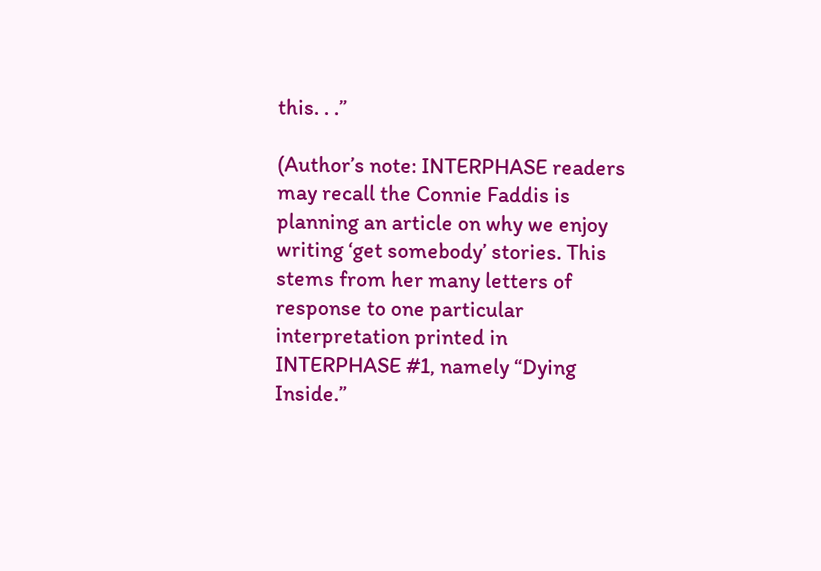this. . .”

(Author’s note: INTERPHASE readers may recall the Connie Faddis is planning an article on why we enjoy writing ‘get somebody’ stories. This stems from her many letters of response to one particular interpretation printed in INTERPHASE #1, namely “Dying Inside.”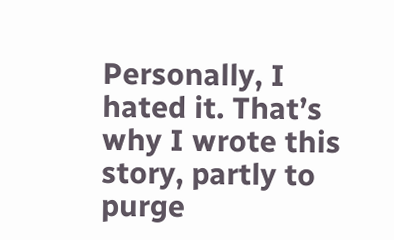Personally, I hated it. That’s why I wrote this story, partly to purge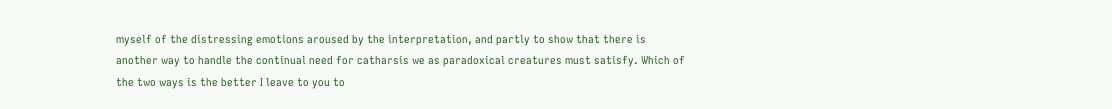myself of the distressing emotions aroused by the interpretation, and partly to show that there is another way to handle the continual need for catharsis we as paradoxical creatures must satisfy. Which of the two ways is the better I leave to you to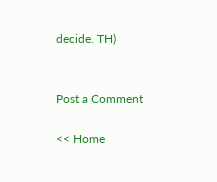decide. TH)


Post a Comment

<< Home